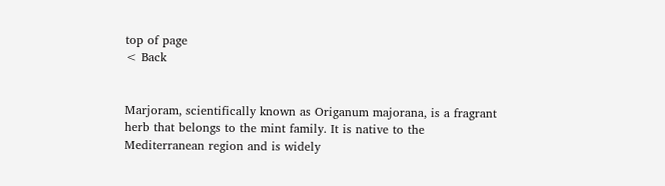top of page
< Back


Marjoram, scientifically known as Origanum majorana, is a fragrant herb that belongs to the mint family. It is native to the Mediterranean region and is widely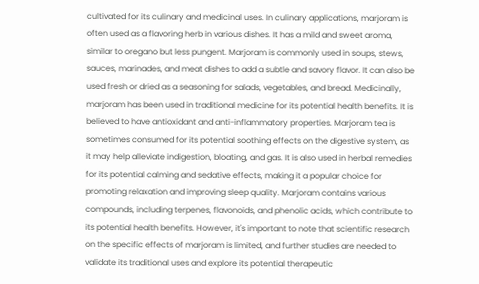cultivated for its culinary and medicinal uses. In culinary applications, marjoram is often used as a flavoring herb in various dishes. It has a mild and sweet aroma, similar to oregano but less pungent. Marjoram is commonly used in soups, stews, sauces, marinades, and meat dishes to add a subtle and savory flavor. It can also be used fresh or dried as a seasoning for salads, vegetables, and bread. Medicinally, marjoram has been used in traditional medicine for its potential health benefits. It is believed to have antioxidant and anti-inflammatory properties. Marjoram tea is sometimes consumed for its potential soothing effects on the digestive system, as it may help alleviate indigestion, bloating, and gas. It is also used in herbal remedies for its potential calming and sedative effects, making it a popular choice for promoting relaxation and improving sleep quality. Marjoram contains various compounds, including terpenes, flavonoids, and phenolic acids, which contribute to its potential health benefits. However, it's important to note that scientific research on the specific effects of marjoram is limited, and further studies are needed to validate its traditional uses and explore its potential therapeutic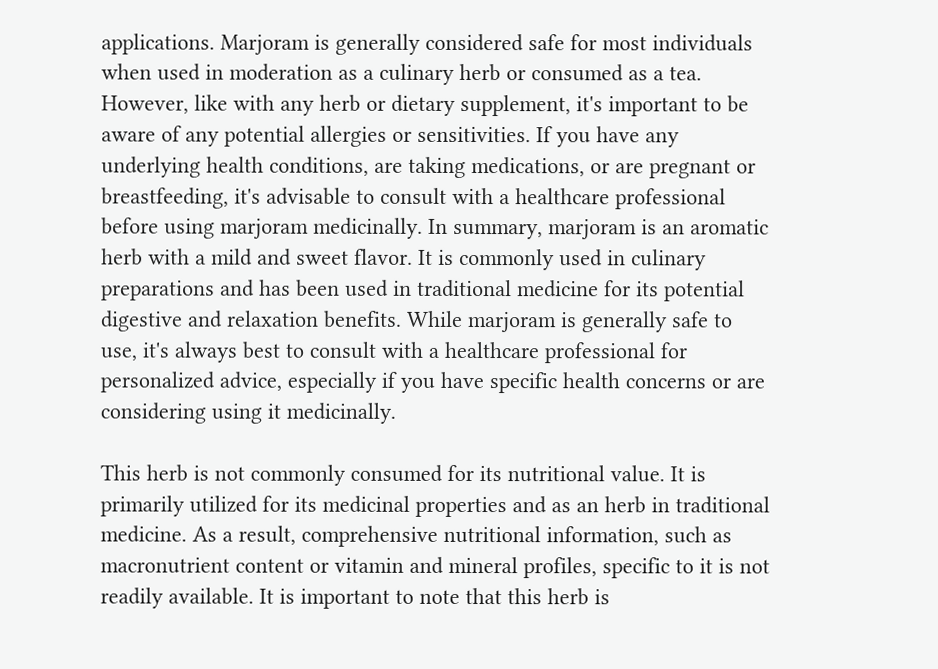applications. Marjoram is generally considered safe for most individuals when used in moderation as a culinary herb or consumed as a tea. However, like with any herb or dietary supplement, it's important to be aware of any potential allergies or sensitivities. If you have any underlying health conditions, are taking medications, or are pregnant or breastfeeding, it's advisable to consult with a healthcare professional before using marjoram medicinally. In summary, marjoram is an aromatic herb with a mild and sweet flavor. It is commonly used in culinary preparations and has been used in traditional medicine for its potential digestive and relaxation benefits. While marjoram is generally safe to use, it's always best to consult with a healthcare professional for personalized advice, especially if you have specific health concerns or are considering using it medicinally.

This herb is not commonly consumed for its nutritional value. It is primarily utilized for its medicinal properties and as an herb in traditional medicine. As a result, comprehensive nutritional information, such as macronutrient content or vitamin and mineral profiles, specific to it is not readily available. It is important to note that this herb is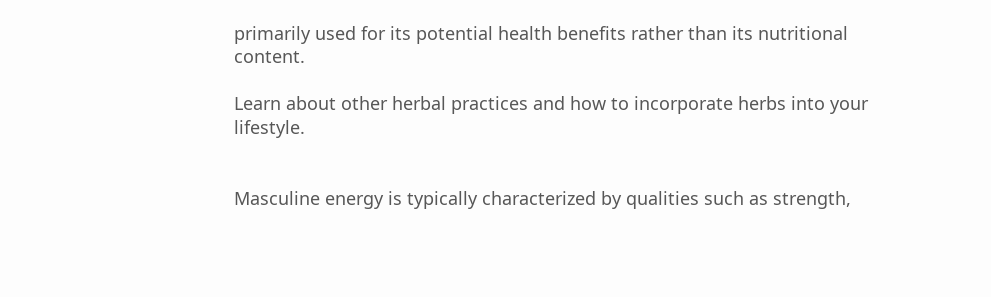primarily used for its potential health benefits rather than its nutritional content.

Learn about other herbal practices and how to incorporate herbs into your lifestyle.


Masculine energy is typically characterized by qualities such as strength,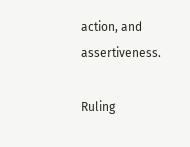action, and assertiveness.

Ruling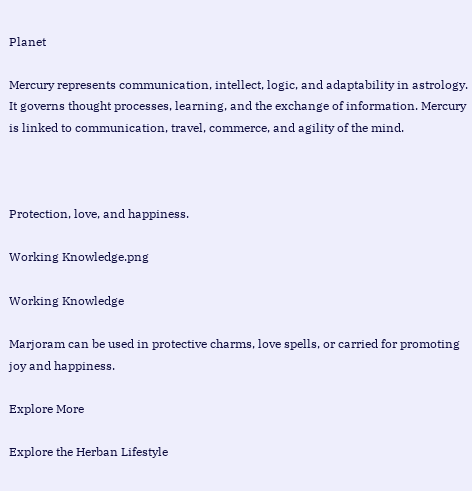Planet

Mercury represents communication, intellect, logic, and adaptability in astrology. It governs thought processes, learning, and the exchange of information. Mercury is linked to communication, travel, commerce, and agility of the mind.



Protection, love, and happiness.

Working Knowledge.png

Working Knowledge

Marjoram can be used in protective charms, love spells, or carried for promoting joy and happiness.

Explore More

Explore the Herban Lifestyle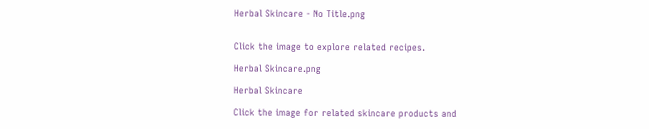Herbal Skincare - No Title.png


Click the image to explore related recipes.

Herbal Skincare.png

Herbal Skincare

Click the image for related skincare products and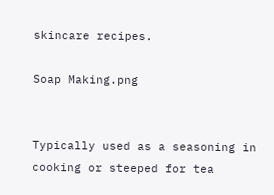skincare recipes.

Soap Making.png


Typically used as a seasoning in cooking or steeped for tea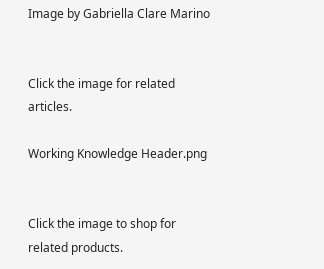Image by Gabriella Clare Marino


Click the image for related articles.

Working Knowledge Header.png


Click the image to shop for related products.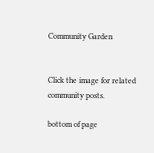Community Garden


Click the image for related community posts.

bottom of page